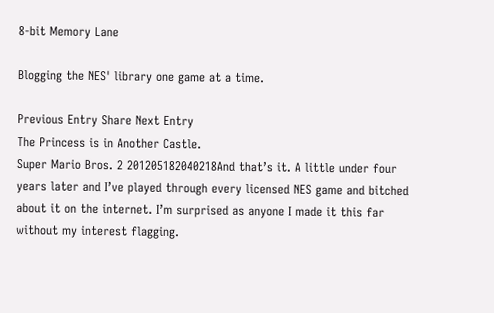8-bit Memory Lane

Blogging the NES' library one game at a time.

Previous Entry Share Next Entry
The Princess is in Another Castle.
Super Mario Bros. 2 201205182040218And that’s it. A little under four years later and I’ve played through every licensed NES game and bitched about it on the internet. I’m surprised as anyone I made it this far without my interest flagging.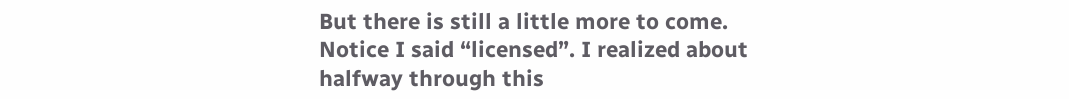But there is still a little more to come. Notice I said “licensed”. I realized about halfway through this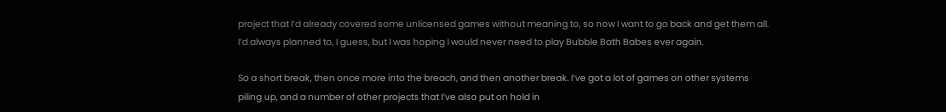project that I’d already covered some unlicensed games without meaning to, so now I want to go back and get them all. I’d always planned to, I guess, but I was hoping I would never need to play Bubble Bath Babes ever again.

So a short break, then once more into the breach, and then another break. I’ve got a lot of games on other systems piling up, and a number of other projects that I’ve also put on hold in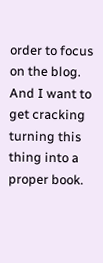order to focus on the blog. And I want to get cracking turning this thing into a proper book.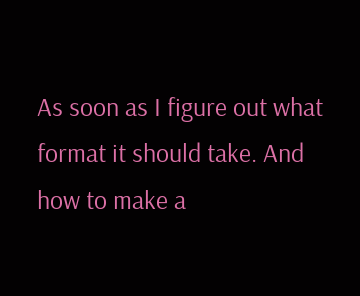As soon as I figure out what format it should take. And how to make a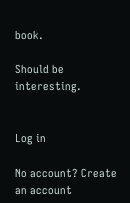book.

Should be interesting.


Log in

No account? Create an account